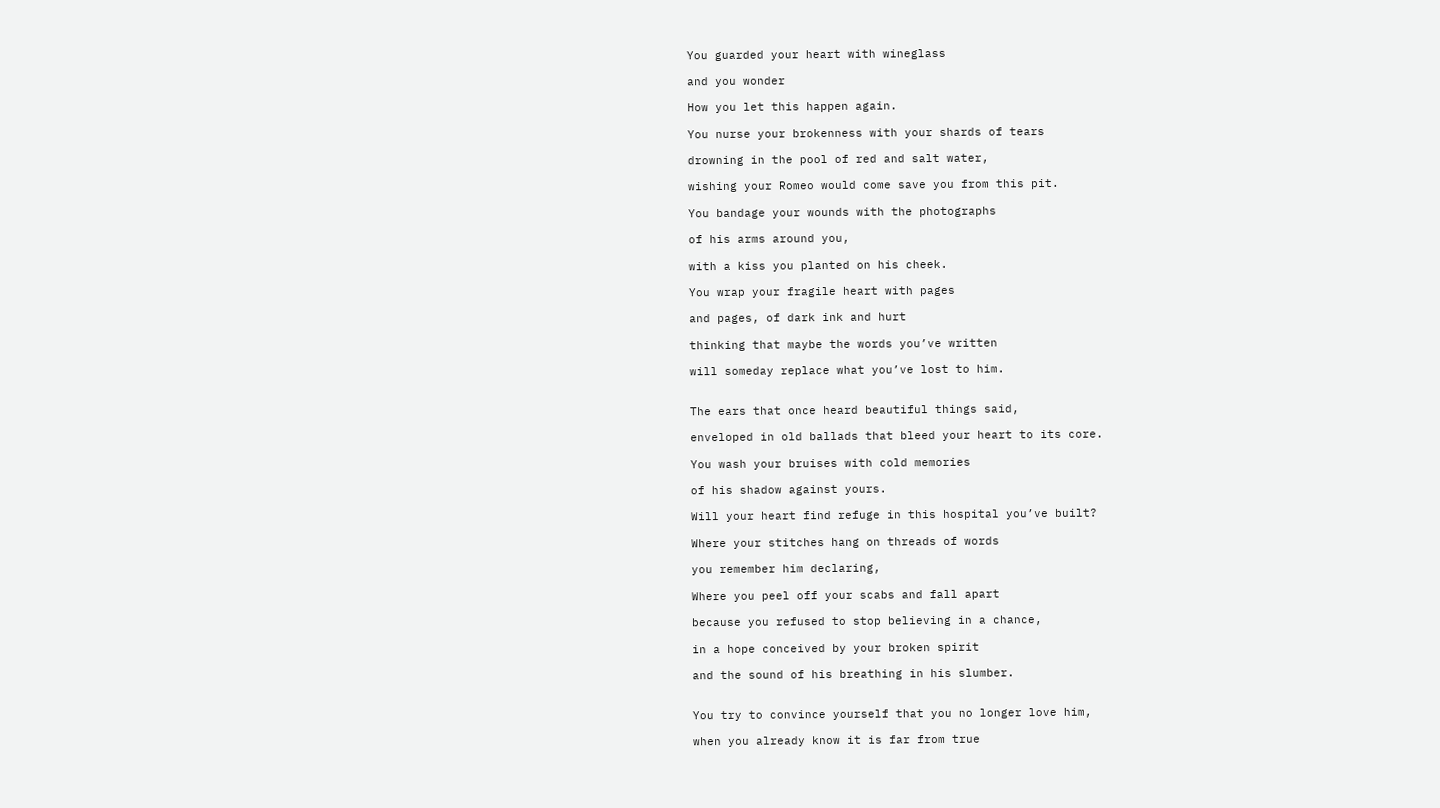You guarded your heart with wineglass

and you wonder

How you let this happen again.

You nurse your brokenness with your shards of tears

drowning in the pool of red and salt water,

wishing your Romeo would come save you from this pit.

You bandage your wounds with the photographs

of his arms around you,

with a kiss you planted on his cheek.

You wrap your fragile heart with pages

and pages, of dark ink and hurt

thinking that maybe the words you’ve written

will someday replace what you’ve lost to him.


The ears that once heard beautiful things said,

enveloped in old ballads that bleed your heart to its core.

You wash your bruises with cold memories

of his shadow against yours.

Will your heart find refuge in this hospital you’ve built?

Where your stitches hang on threads of words

you remember him declaring,

Where you peel off your scabs and fall apart

because you refused to stop believing in a chance,

in a hope conceived by your broken spirit

and the sound of his breathing in his slumber.


You try to convince yourself that you no longer love him,

when you already know it is far from true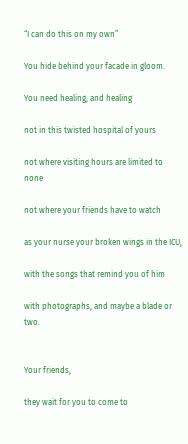“I can do this on my own”

You hide behind your facade in gloom.

You need healing, and healing

not in this twisted hospital of yours

not where visiting hours are limited to none

not where your friends have to watch

as your nurse your broken wings in the ICU,

with the songs that remind you of him

with photographs, and maybe a blade or two.


Your friends,

they wait for you to come to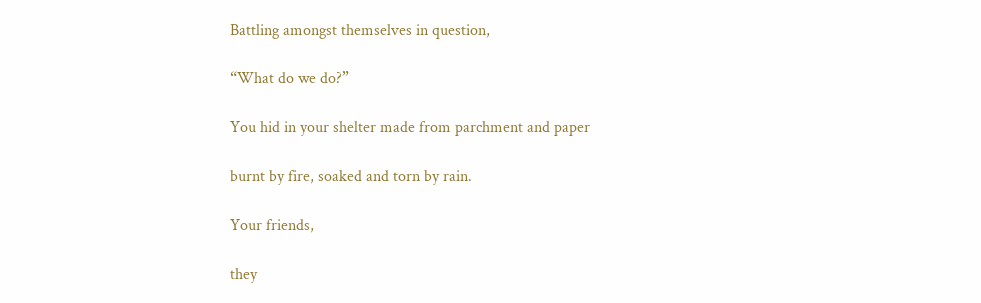Battling amongst themselves in question,

“What do we do?”

You hid in your shelter made from parchment and paper

burnt by fire, soaked and torn by rain.

Your friends,

they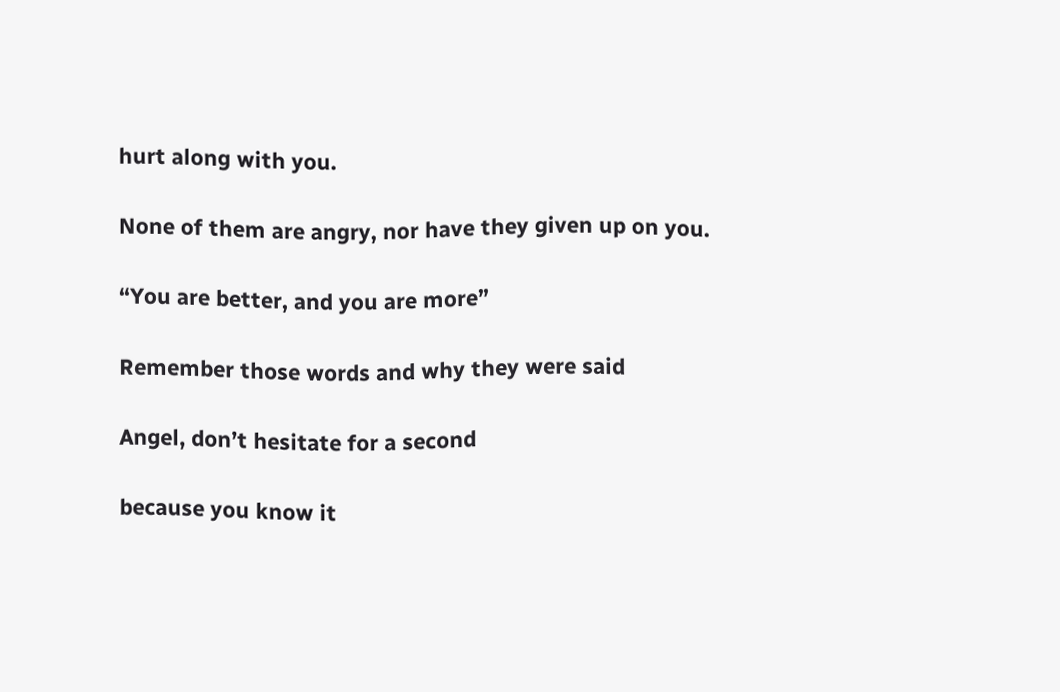hurt along with you.

None of them are angry, nor have they given up on you.

“You are better, and you are more”

Remember those words and why they were said

Angel, don’t hesitate for a second

because you know it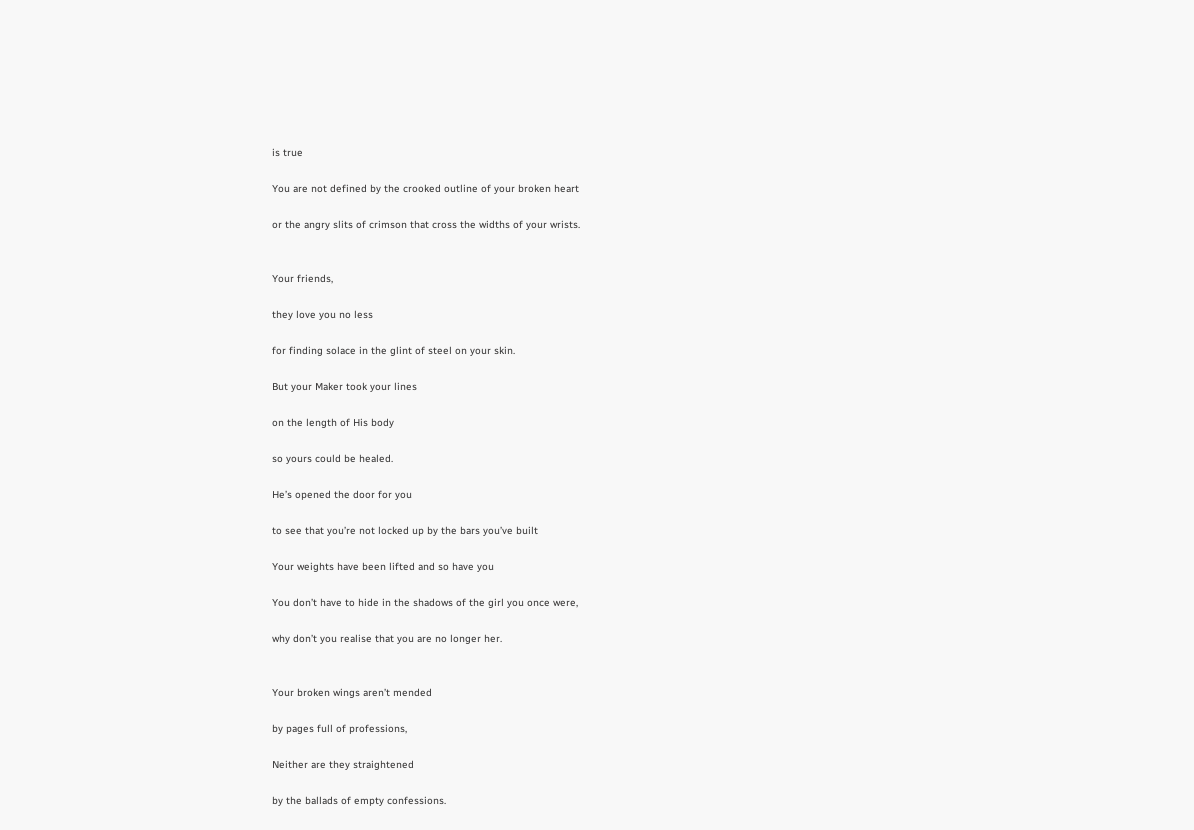is true

You are not defined by the crooked outline of your broken heart

or the angry slits of crimson that cross the widths of your wrists.


Your friends,

they love you no less

for finding solace in the glint of steel on your skin.

But your Maker took your lines

on the length of His body

so yours could be healed.

He’s opened the door for you

to see that you’re not locked up by the bars you’ve built

Your weights have been lifted and so have you

You don’t have to hide in the shadows of the girl you once were,

why don’t you realise that you are no longer her.


Your broken wings aren’t mended

by pages full of professions,

Neither are they straightened

by the ballads of empty confessions.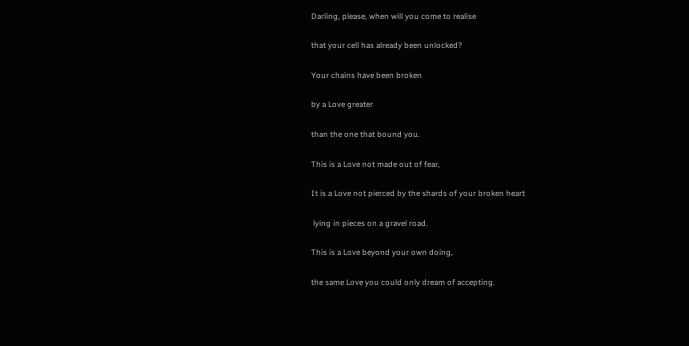Darling, please, when will you come to realise

that your cell has already been unlocked?

Your chains have been broken

by a Love greater

than the one that bound you.

This is a Love not made out of fear,

It is a Love not pierced by the shards of your broken heart

 lying in pieces on a gravel road.

This is a Love beyond your own doing,

the same Love you could only dream of accepting.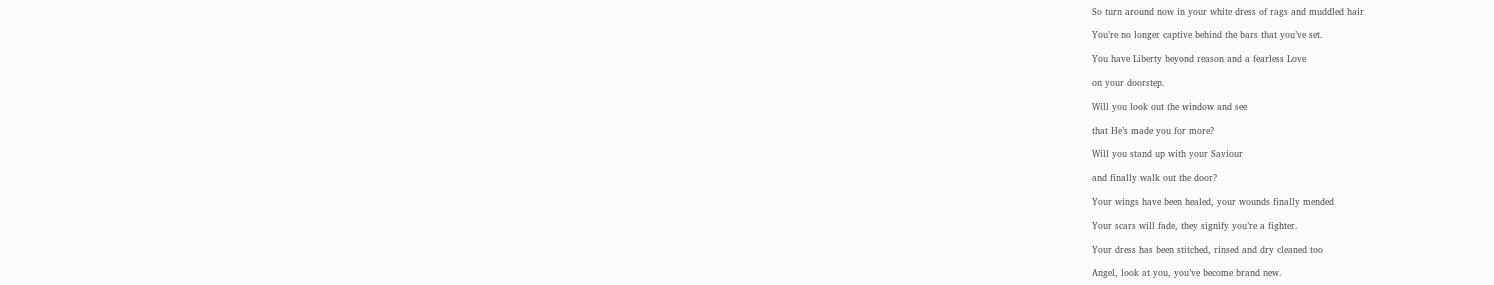So turn around now in your white dress of rags and muddled hair

You’re no longer captive behind the bars that you’ve set.

You have Liberty beyond reason and a fearless Love

on your doorstep.

Will you look out the window and see

that He’s made you for more?

Will you stand up with your Saviour

and finally walk out the door?

Your wings have been healed, your wounds finally mended

Your scars will fade, they signify you’re a fighter.

Your dress has been stitched, rinsed and dry cleaned too

Angel, look at you, you’ve become brand new.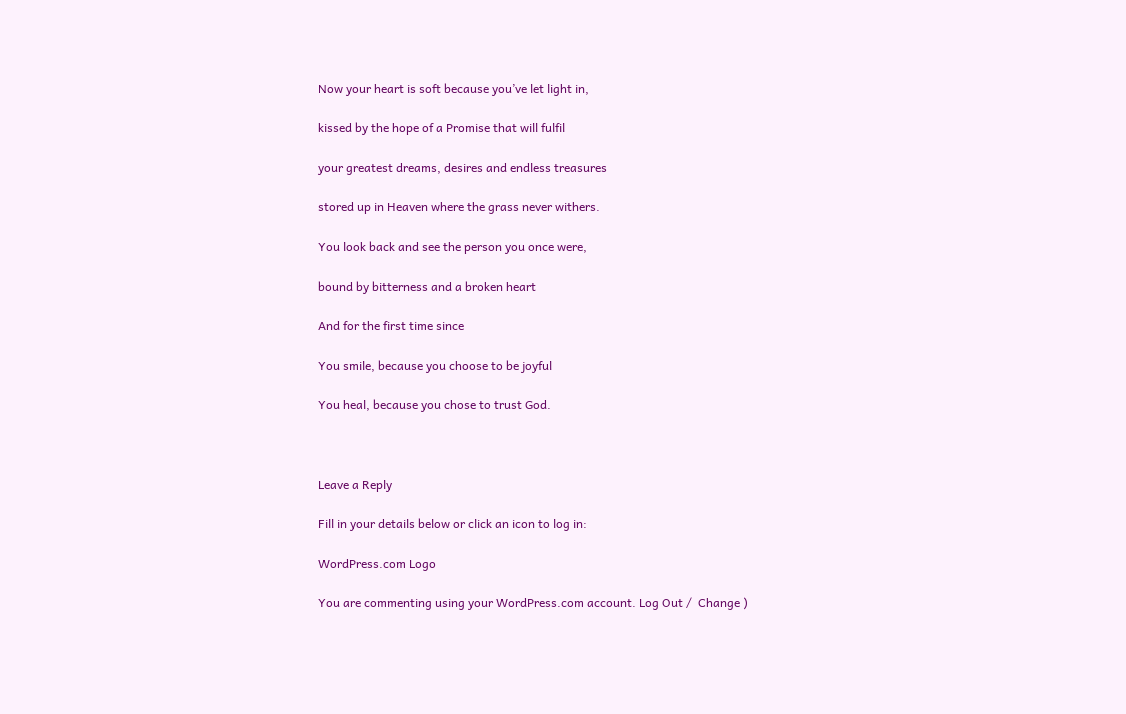Now your heart is soft because you’ve let light in,

kissed by the hope of a Promise that will fulfil

your greatest dreams, desires and endless treasures

stored up in Heaven where the grass never withers.

You look back and see the person you once were,

bound by bitterness and a broken heart

And for the first time since

You smile, because you choose to be joyful

You heal, because you chose to trust God.



Leave a Reply

Fill in your details below or click an icon to log in:

WordPress.com Logo

You are commenting using your WordPress.com account. Log Out /  Change )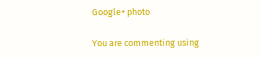Google+ photo

You are commenting using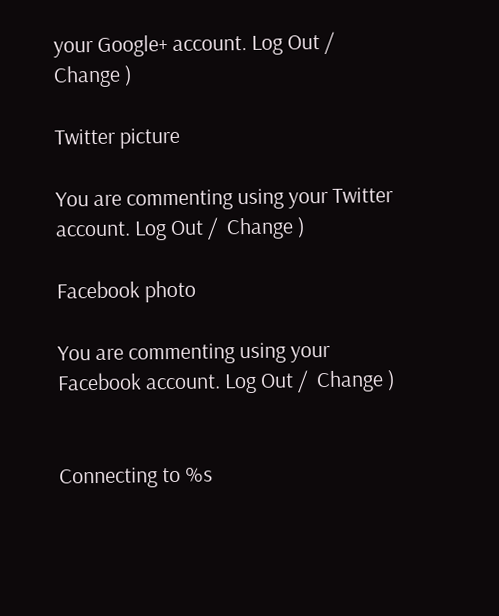your Google+ account. Log Out /  Change )

Twitter picture

You are commenting using your Twitter account. Log Out /  Change )

Facebook photo

You are commenting using your Facebook account. Log Out /  Change )


Connecting to %s